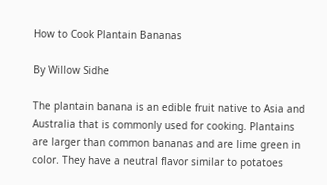How to Cook Plantain Bananas

By Willow Sidhe

The plantain banana is an edible fruit native to Asia and Australia that is commonly used for cooking. Plantains are larger than common bananas and are lime green in color. They have a neutral flavor similar to potatoes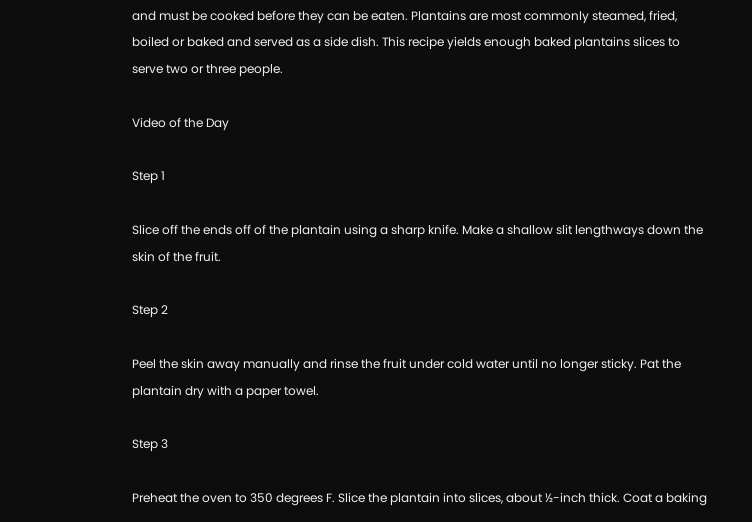and must be cooked before they can be eaten. Plantains are most commonly steamed, fried, boiled or baked and served as a side dish. This recipe yields enough baked plantains slices to serve two or three people.

Video of the Day

Step 1

Slice off the ends off of the plantain using a sharp knife. Make a shallow slit lengthways down the skin of the fruit.

Step 2

Peel the skin away manually and rinse the fruit under cold water until no longer sticky. Pat the plantain dry with a paper towel.

Step 3

Preheat the oven to 350 degrees F. Slice the plantain into slices, about ½-inch thick. Coat a baking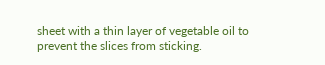sheet with a thin layer of vegetable oil to prevent the slices from sticking.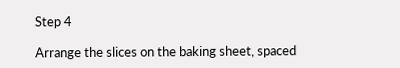Step 4

Arrange the slices on the baking sheet, spaced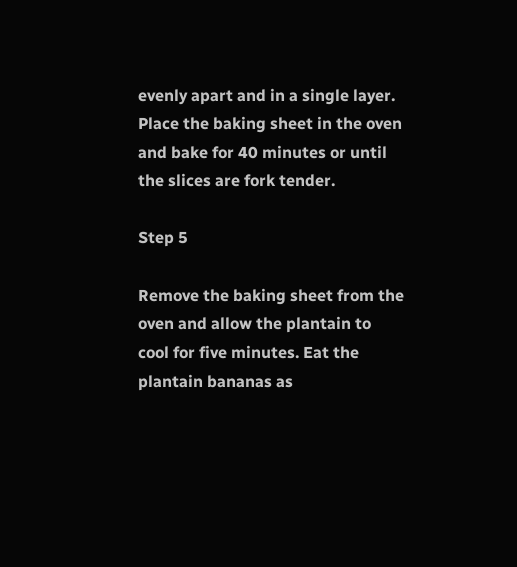evenly apart and in a single layer. Place the baking sheet in the oven and bake for 40 minutes or until the slices are fork tender.

Step 5

Remove the baking sheet from the oven and allow the plantain to cool for five minutes. Eat the plantain bananas as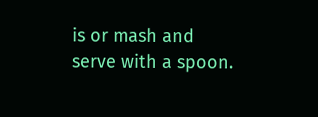is or mash and serve with a spoon.